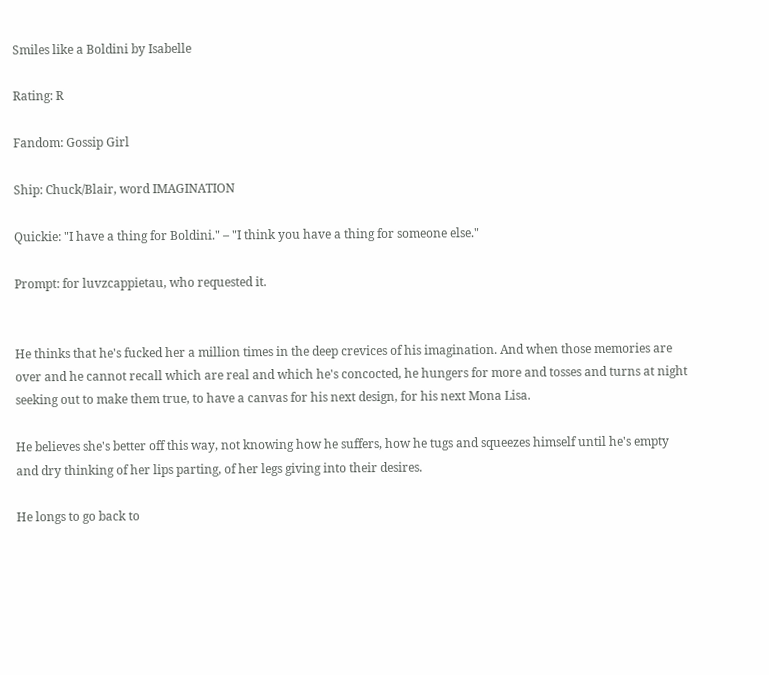Smiles like a Boldini by Isabelle

Rating: R

Fandom: Gossip Girl

Ship: Chuck/Blair, word IMAGINATION

Quickie: "I have a thing for Boldini." – "I think you have a thing for someone else."

Prompt: for luvzcappietau, who requested it.


He thinks that he's fucked her a million times in the deep crevices of his imagination. And when those memories are over and he cannot recall which are real and which he's concocted, he hungers for more and tosses and turns at night seeking out to make them true, to have a canvas for his next design, for his next Mona Lisa.

He believes she's better off this way, not knowing how he suffers, how he tugs and squeezes himself until he's empty and dry thinking of her lips parting, of her legs giving into their desires.

He longs to go back to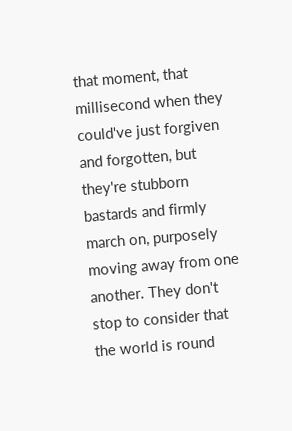that moment, that millisecond when they could've just forgiven and forgotten, but they're stubborn bastards and firmly march on, purposely moving away from one another. They don't stop to consider that the world is round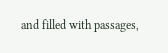and filled with passages,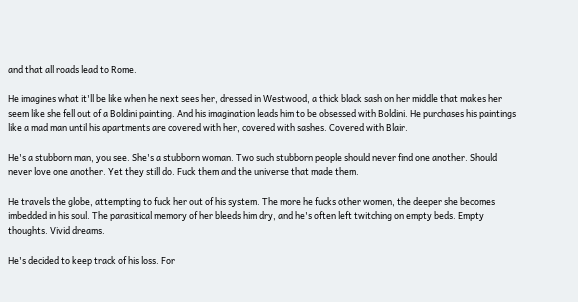and that all roads lead to Rome.

He imagines what it'll be like when he next sees her, dressed in Westwood, a thick black sash on her middle that makes her seem like she fell out of a Boldini painting. And his imagination leads him to be obsessed with Boldini. He purchases his paintings like a mad man until his apartments are covered with her, covered with sashes. Covered with Blair.

He's a stubborn man, you see. She's a stubborn woman. Two such stubborn people should never find one another. Should never love one another. Yet they still do. Fuck them and the universe that made them.

He travels the globe, attempting to fuck her out of his system. The more he fucks other women, the deeper she becomes imbedded in his soul. The parasitical memory of her bleeds him dry, and he's often left twitching on empty beds. Empty thoughts. Vivid dreams.

He's decided to keep track of his loss. For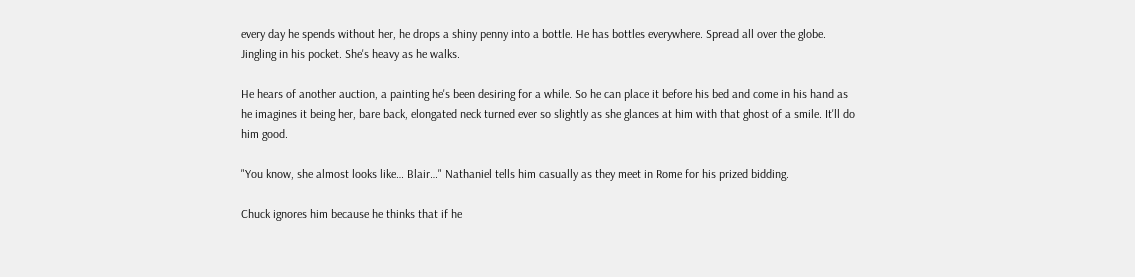every day he spends without her, he drops a shiny penny into a bottle. He has bottles everywhere. Spread all over the globe. Jingling in his pocket. She's heavy as he walks.

He hears of another auction, a painting he's been desiring for a while. So he can place it before his bed and come in his hand as he imagines it being her, bare back, elongated neck turned ever so slightly as she glances at him with that ghost of a smile. It'll do him good.

"You know, she almost looks like… Blair…" Nathaniel tells him casually as they meet in Rome for his prized bidding.

Chuck ignores him because he thinks that if he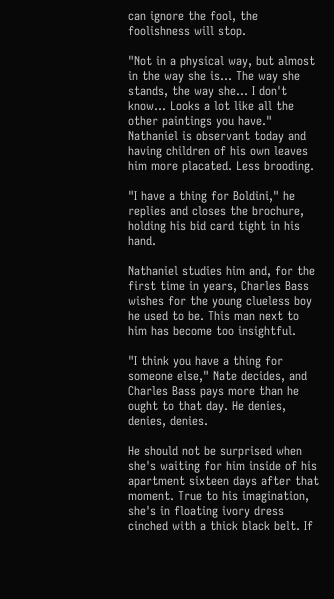can ignore the fool, the foolishness will stop.

"Not in a physical way, but almost in the way she is… The way she stands, the way she… I don't know… Looks a lot like all the other paintings you have." Nathaniel is observant today and having children of his own leaves him more placated. Less brooding.

"I have a thing for Boldini," he replies and closes the brochure, holding his bid card tight in his hand.

Nathaniel studies him and, for the first time in years, Charles Bass wishes for the young clueless boy he used to be. This man next to him has become too insightful.

"I think you have a thing for someone else," Nate decides, and Charles Bass pays more than he ought to that day. He denies, denies, denies.

He should not be surprised when she's waiting for him inside of his apartment sixteen days after that moment. True to his imagination, she's in floating ivory dress cinched with a thick black belt. If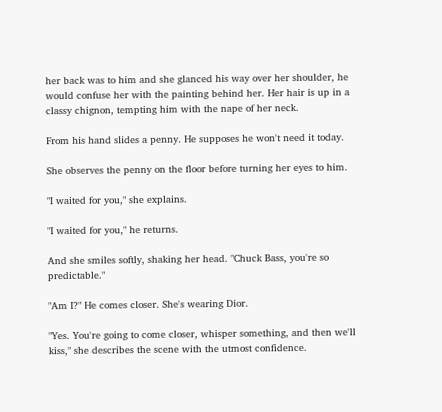her back was to him and she glanced his way over her shoulder, he would confuse her with the painting behind her. Her hair is up in a classy chignon, tempting him with the nape of her neck.

From his hand slides a penny. He supposes he won't need it today.

She observes the penny on the floor before turning her eyes to him.

"I waited for you," she explains.

"I waited for you," he returns.

And she smiles softly, shaking her head. "Chuck Bass, you're so predictable."

"Am I?" He comes closer. She's wearing Dior.

"Yes. You're going to come closer, whisper something, and then we'll kiss," she describes the scene with the utmost confidence.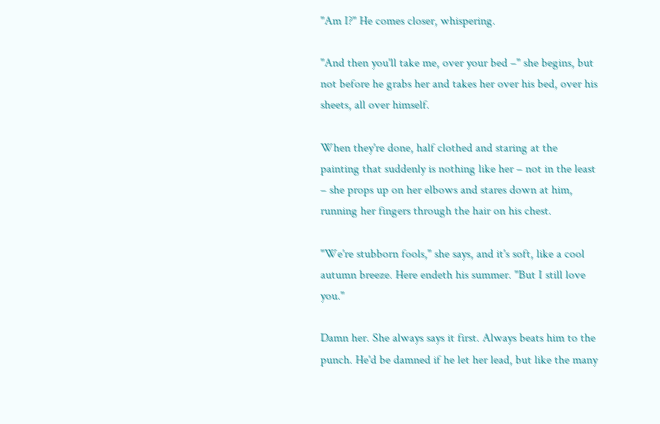"Am I?" He comes closer, whispering.

"And then you'll take me, over your bed –" she begins, but not before he grabs her and takes her over his bed, over his sheets, all over himself.

When they're done, half clothed and staring at the painting that suddenly is nothing like her – not in the least – she props up on her elbows and stares down at him, running her fingers through the hair on his chest.

"We're stubborn fools," she says, and it's soft, like a cool autumn breeze. Here endeth his summer. "But I still love you."

Damn her. She always says it first. Always beats him to the punch. He'd be damned if he let her lead, but like the many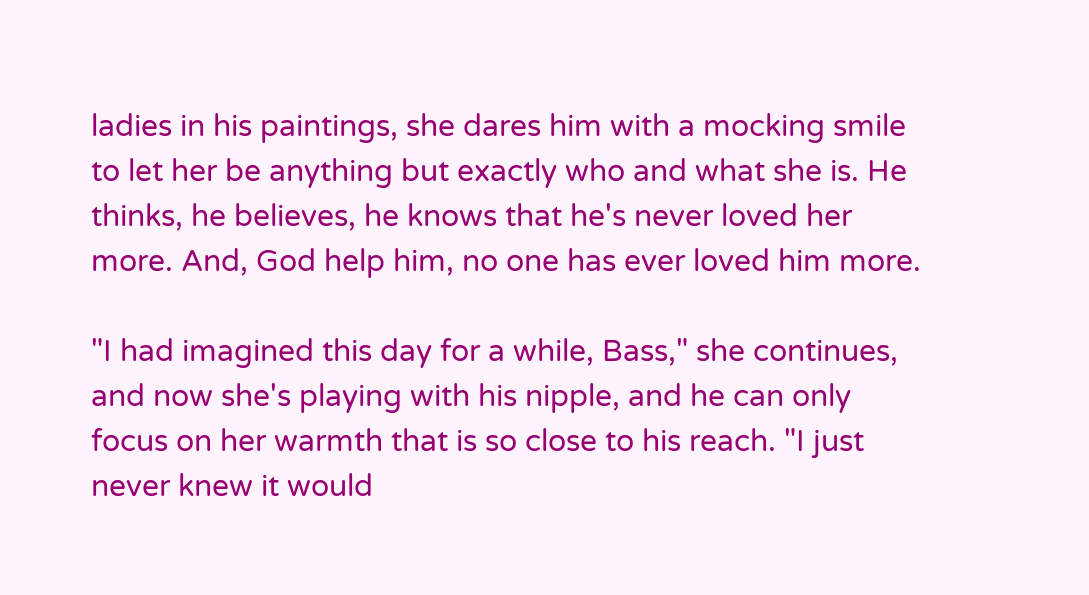ladies in his paintings, she dares him with a mocking smile to let her be anything but exactly who and what she is. He thinks, he believes, he knows that he's never loved her more. And, God help him, no one has ever loved him more.

"I had imagined this day for a while, Bass," she continues, and now she's playing with his nipple, and he can only focus on her warmth that is so close to his reach. "I just never knew it would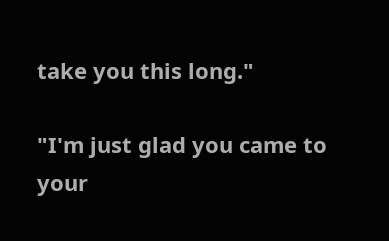take you this long."

"I'm just glad you came to your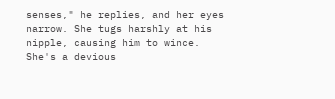senses," he replies, and her eyes narrow. She tugs harshly at his nipple, causing him to wince. She's a devious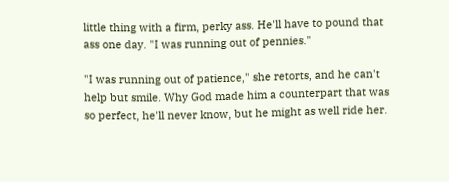little thing with a firm, perky ass. He'll have to pound that ass one day. "I was running out of pennies."

"I was running out of patience," she retorts, and he can't help but smile. Why God made him a counterpart that was so perfect, he'll never know, but he might as well ride her.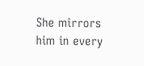She mirrors him in every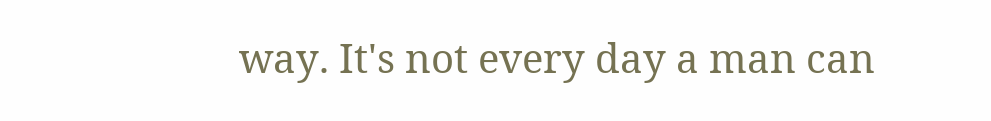way. It's not every day a man can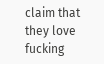claim that they love fucking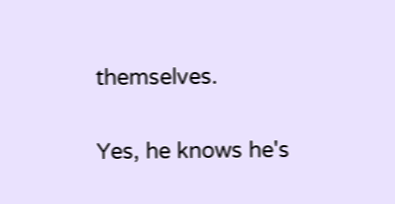themselves.

Yes, he knows he's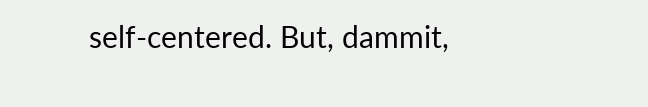self-centered. But, dammit,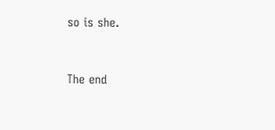so is she.


The end